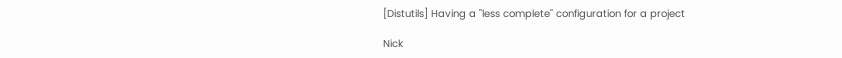[Distutils] Having a "less complete" configuration for a project

Nick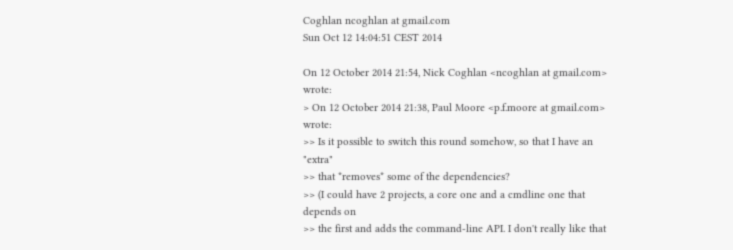Coghlan ncoghlan at gmail.com
Sun Oct 12 14:04:51 CEST 2014

On 12 October 2014 21:54, Nick Coghlan <ncoghlan at gmail.com> wrote:
> On 12 October 2014 21:38, Paul Moore <p.f.moore at gmail.com> wrote:
>> Is it possible to switch this round somehow, so that I have an "extra"
>> that *removes* some of the dependencies?
>> (I could have 2 projects, a core one and a cmdline one that depends on
>> the first and adds the command-line API. I don't really like that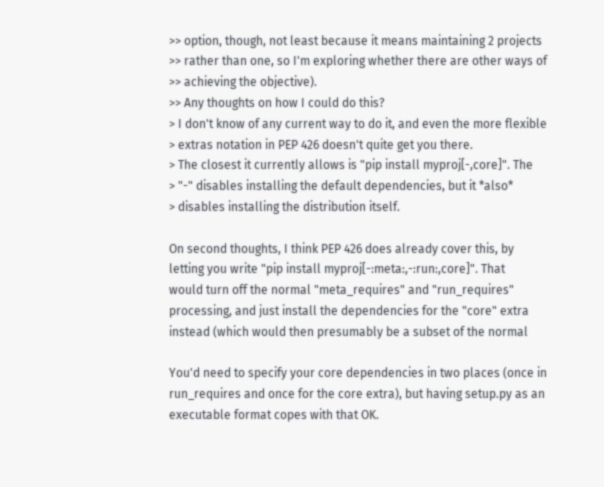>> option, though, not least because it means maintaining 2 projects
>> rather than one, so I'm exploring whether there are other ways of
>> achieving the objective).
>> Any thoughts on how I could do this?
> I don't know of any current way to do it, and even the more flexible
> extras notation in PEP 426 doesn't quite get you there.
> The closest it currently allows is "pip install myproj[-,core]". The
> "-" disables installing the default dependencies, but it *also*
> disables installing the distribution itself.

On second thoughts, I think PEP 426 does already cover this, by
letting you write "pip install myproj[-:meta:,-:run:,core]". That
would turn off the normal "meta_requires" and "run_requires"
processing, and just install the dependencies for the "core" extra
instead (which would then presumably be a subset of the normal

You'd need to specify your core dependencies in two places (once in
run_requires and once for the core extra), but having setup.py as an
executable format copes with that OK.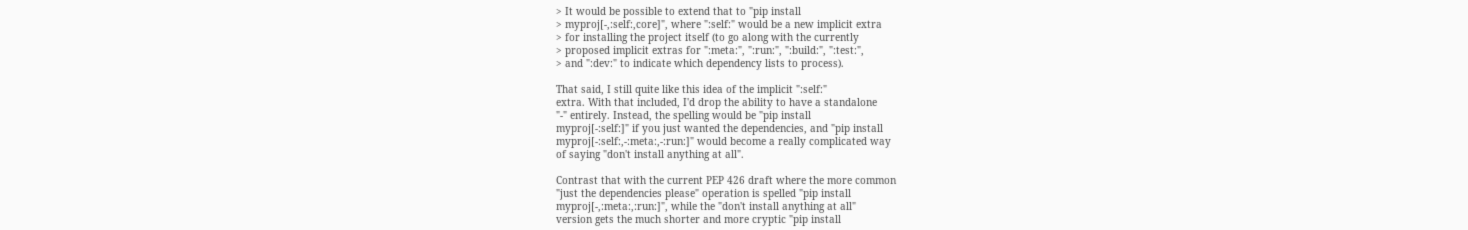> It would be possible to extend that to "pip install
> myproj[-,:self:,core]", where ":self:" would be a new implicit extra
> for installing the project itself (to go along with the currently
> proposed implicit extras for ":meta:", ":run:", ":build:", ":test:",
> and ":dev:" to indicate which dependency lists to process).

That said, I still quite like this idea of the implicit ":self:"
extra. With that included, I'd drop the ability to have a standalone
"-" entirely. Instead, the spelling would be "pip install
myproj[-:self:]" if you just wanted the dependencies, and "pip install
myproj[-:self:,-:meta:,-:run:]" would become a really complicated way
of saying "don't install anything at all".

Contrast that with the current PEP 426 draft where the more common
"just the dependencies please" operation is spelled "pip install
myproj[-,:meta:,:run:]", while the "don't install anything at all"
version gets the much shorter and more cryptic "pip install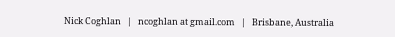Nick Coghlan   |   ncoghlan at gmail.com   |   Brisbane, Australia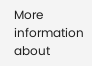More information about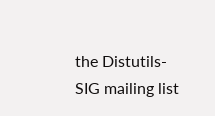the Distutils-SIG mailing list